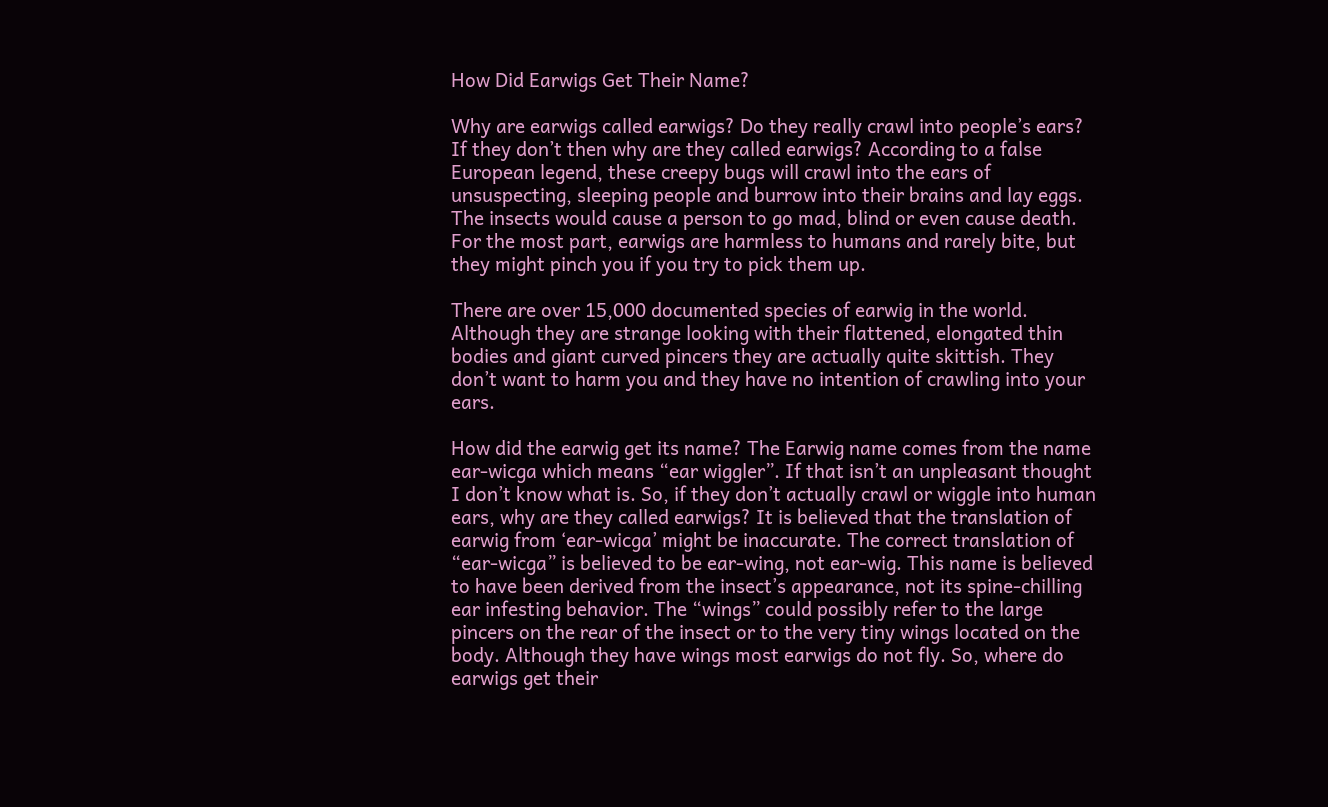How Did Earwigs Get Their Name?

Why are earwigs called earwigs? Do they really crawl into people’s ears? If they don’t then why are they called earwigs? According to a false European legend, these creepy bugs will crawl into the ears of unsuspecting, sleeping people and burrow into their brains and lay eggs. The insects would cause a person to go mad, blind or even cause death. For the most part, earwigs are harmless to humans and rarely bite, but they might pinch you if you try to pick them up.

There are over 15,000 documented species of earwig in the world. Although they are strange looking with their flattened, elongated thin bodies and giant curved pincers they are actually quite skittish. They don’t want to harm you and they have no intention of crawling into your ears.

How did the earwig get its name? The Earwig name comes from the name ear-wicga which means “ear wiggler”. If that isn’t an unpleasant thought I don’t know what is. So, if they don’t actually crawl or wiggle into human ears, why are they called earwigs? It is believed that the translation of earwig from ‘ear-wicga’ might be inaccurate. The correct translation of “ear-wicga” is believed to be ear-wing, not ear-wig. This name is believed to have been derived from the insect’s appearance, not its spine-chilling ear infesting behavior. The “wings” could possibly refer to the large pincers on the rear of the insect or to the very tiny wings located on the body. Although they have wings most earwigs do not fly. So, where do earwigs get their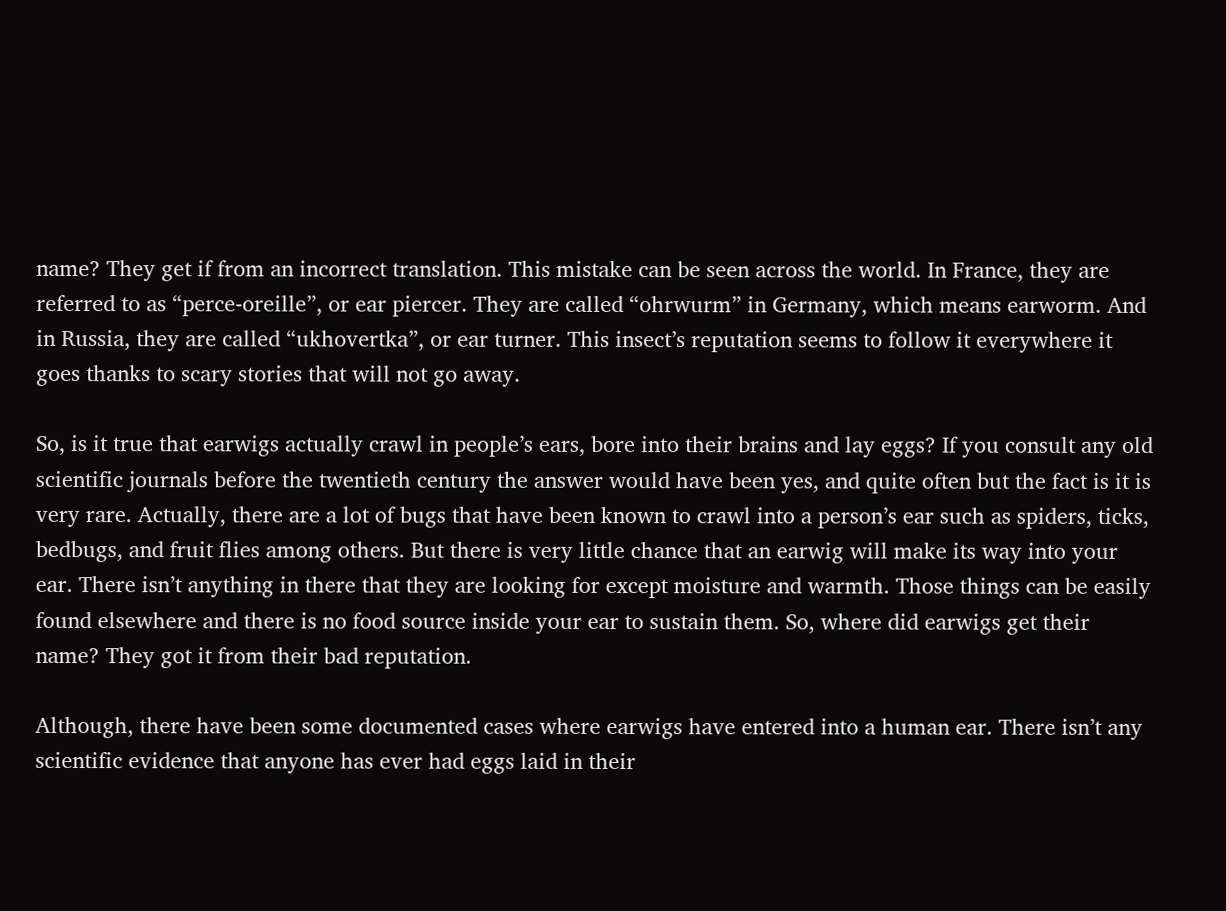name? They get if from an incorrect translation. This mistake can be seen across the world. In France, they are referred to as “perce-oreille”, or ear piercer. They are called “ohrwurm” in Germany, which means earworm. And in Russia, they are called “ukhovertka”, or ear turner. This insect’s reputation seems to follow it everywhere it goes thanks to scary stories that will not go away.

So, is it true that earwigs actually crawl in people’s ears, bore into their brains and lay eggs? If you consult any old scientific journals before the twentieth century the answer would have been yes, and quite often but the fact is it is very rare. Actually, there are a lot of bugs that have been known to crawl into a person’s ear such as spiders, ticks, bedbugs, and fruit flies among others. But there is very little chance that an earwig will make its way into your ear. There isn’t anything in there that they are looking for except moisture and warmth. Those things can be easily found elsewhere and there is no food source inside your ear to sustain them. So, where did earwigs get their name? They got it from their bad reputation.

Although, there have been some documented cases where earwigs have entered into a human ear. There isn’t any scientific evidence that anyone has ever had eggs laid in their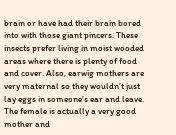brain or have had their brain bored into with those giant pincers. These insects prefer living in moist wooded areas where there is plenty of food and cover. Also, earwig mothers are very maternal so they wouldn’t just lay eggs in someone’s ear and leave. The female is actually a very good mother and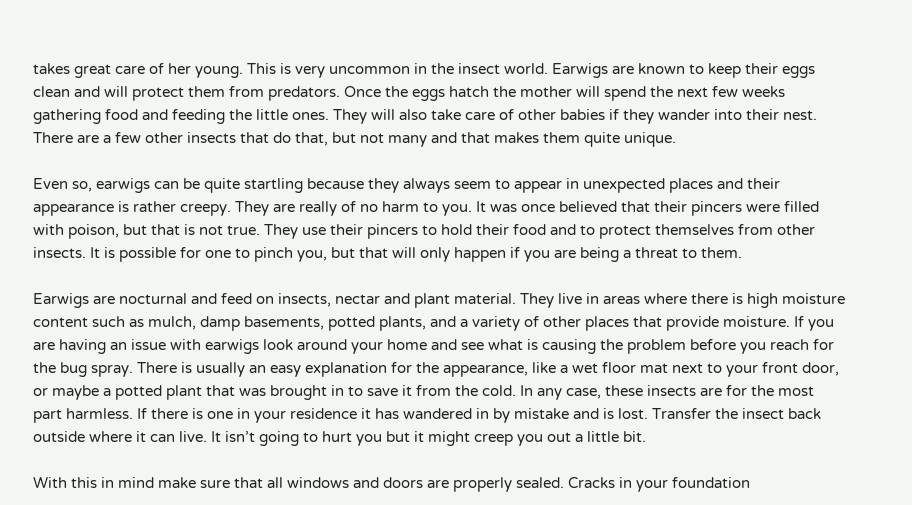takes great care of her young. This is very uncommon in the insect world. Earwigs are known to keep their eggs clean and will protect them from predators. Once the eggs hatch the mother will spend the next few weeks gathering food and feeding the little ones. They will also take care of other babies if they wander into their nest. There are a few other insects that do that, but not many and that makes them quite unique.

Even so, earwigs can be quite startling because they always seem to appear in unexpected places and their appearance is rather creepy. They are really of no harm to you. It was once believed that their pincers were filled with poison, but that is not true. They use their pincers to hold their food and to protect themselves from other insects. It is possible for one to pinch you, but that will only happen if you are being a threat to them.

Earwigs are nocturnal and feed on insects, nectar and plant material. They live in areas where there is high moisture content such as mulch, damp basements, potted plants, and a variety of other places that provide moisture. If you are having an issue with earwigs look around your home and see what is causing the problem before you reach for the bug spray. There is usually an easy explanation for the appearance, like a wet floor mat next to your front door, or maybe a potted plant that was brought in to save it from the cold. In any case, these insects are for the most part harmless. If there is one in your residence it has wandered in by mistake and is lost. Transfer the insect back outside where it can live. It isn’t going to hurt you but it might creep you out a little bit.

With this in mind make sure that all windows and doors are properly sealed. Cracks in your foundation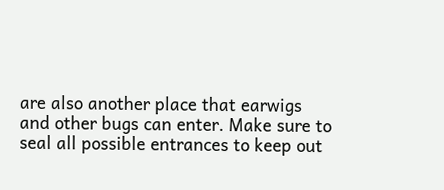are also another place that earwigs and other bugs can enter. Make sure to seal all possible entrances to keep out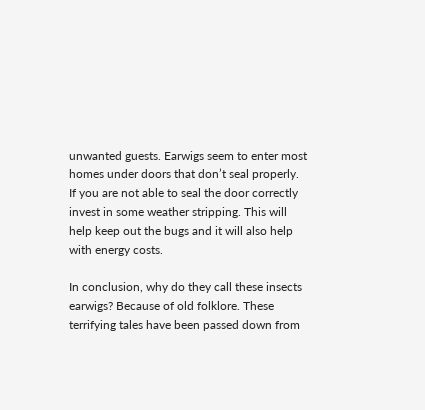unwanted guests. Earwigs seem to enter most homes under doors that don’t seal properly. If you are not able to seal the door correctly invest in some weather stripping. This will help keep out the bugs and it will also help with energy costs.

In conclusion, why do they call these insects earwigs? Because of old folklore. These terrifying tales have been passed down from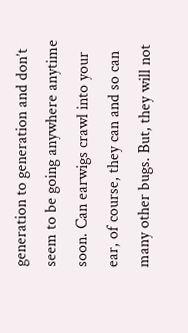generation to generation and don’t seem to be going anywhere anytime soon. Can earwigs crawl into your ear, of course, they can and so can many other bugs. But, they will not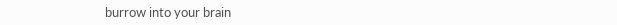burrow into your brain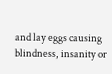and lay eggs causing blindness, insanity or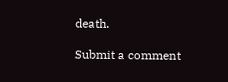death.

Submit a comment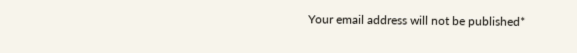Your email address will not be published*